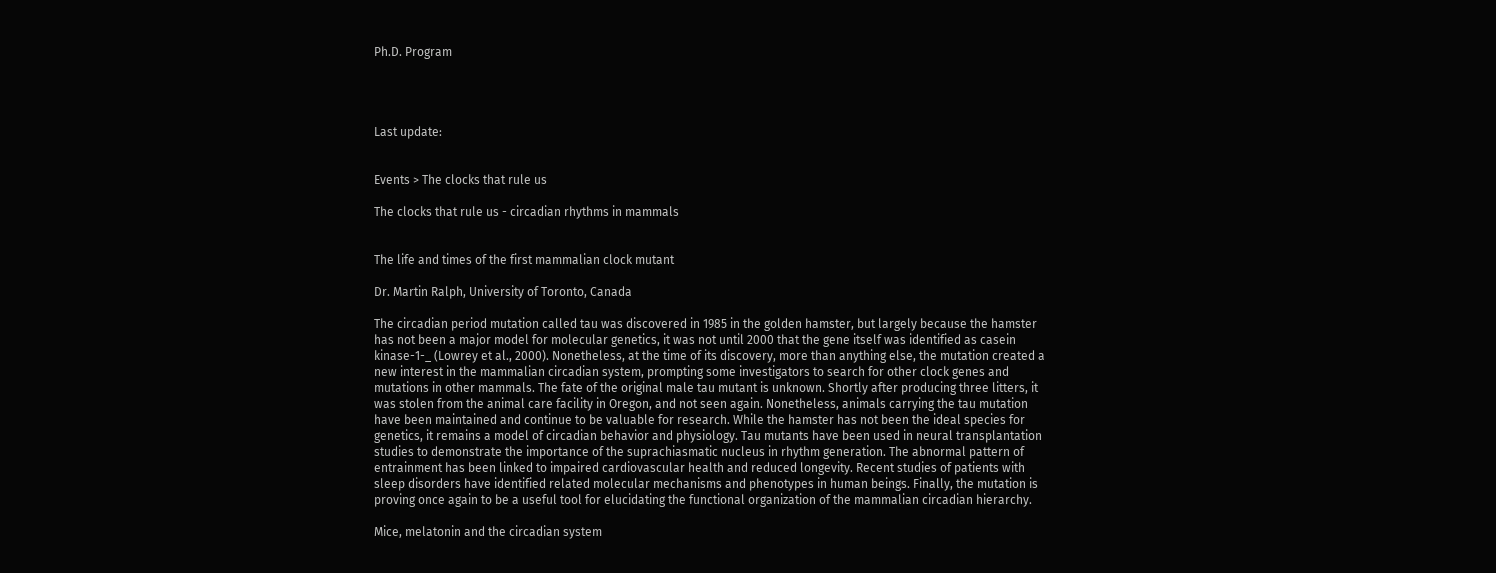Ph.D. Program




Last update:


Events > The clocks that rule us

The clocks that rule us - circadian rhythms in mammals


The life and times of the first mammalian clock mutant

Dr. Martin Ralph, University of Toronto, Canada

The circadian period mutation called tau was discovered in 1985 in the golden hamster, but largely because the hamster has not been a major model for molecular genetics, it was not until 2000 that the gene itself was identified as casein kinase-1-_ (Lowrey et al., 2000). Nonetheless, at the time of its discovery, more than anything else, the mutation created a new interest in the mammalian circadian system, prompting some investigators to search for other clock genes and mutations in other mammals. The fate of the original male tau mutant is unknown. Shortly after producing three litters, it was stolen from the animal care facility in Oregon, and not seen again. Nonetheless, animals carrying the tau mutation have been maintained and continue to be valuable for research. While the hamster has not been the ideal species for genetics, it remains a model of circadian behavior and physiology. Tau mutants have been used in neural transplantation studies to demonstrate the importance of the suprachiasmatic nucleus in rhythm generation. The abnormal pattern of entrainment has been linked to impaired cardiovascular health and reduced longevity. Recent studies of patients with sleep disorders have identified related molecular mechanisms and phenotypes in human beings. Finally, the mutation is proving once again to be a useful tool for elucidating the functional organization of the mammalian circadian hierarchy.

Mice, melatonin and the circadian system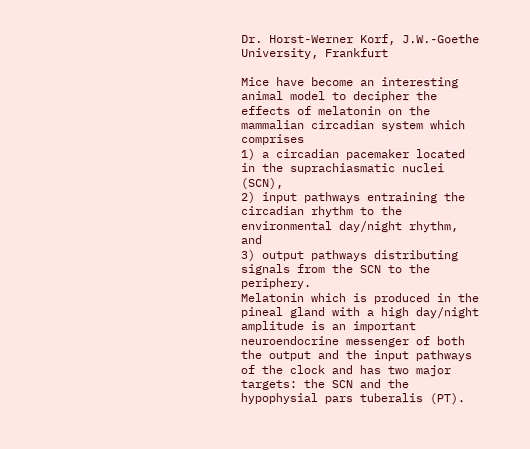Dr. Horst-Werner Korf, J.W.-Goethe University, Frankfurt

Mice have become an interesting animal model to decipher the effects of melatonin on the mammalian circadian system which comprises
1) a circadian pacemaker located in the suprachiasmatic nuclei (SCN),
2) input pathways entraining the circadian rhythm to the environmental day/night rhythm, and
3) output pathways distributing signals from the SCN to the periphery.
Melatonin which is produced in the pineal gland with a high day/night amplitude is an important neuroendocrine messenger of both the output and the input pathways of the clock and has two major targets: the SCN and the hypophysial pars tuberalis (PT).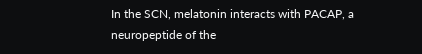In the SCN, melatonin interacts with PACAP, a neuropeptide of the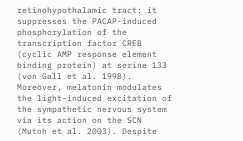retinohypothalamic tract: it suppresses the PACAP-induced phosphorylation of the transcription factor CREB (cyclic AMP response element binding protein) at serine 133 (von Gall et al. 1998). Moreover, melatonin modulates the light-induced excitation of the sympathetic nervous system via its action on the SCN (Mutoh et al. 2003). Despite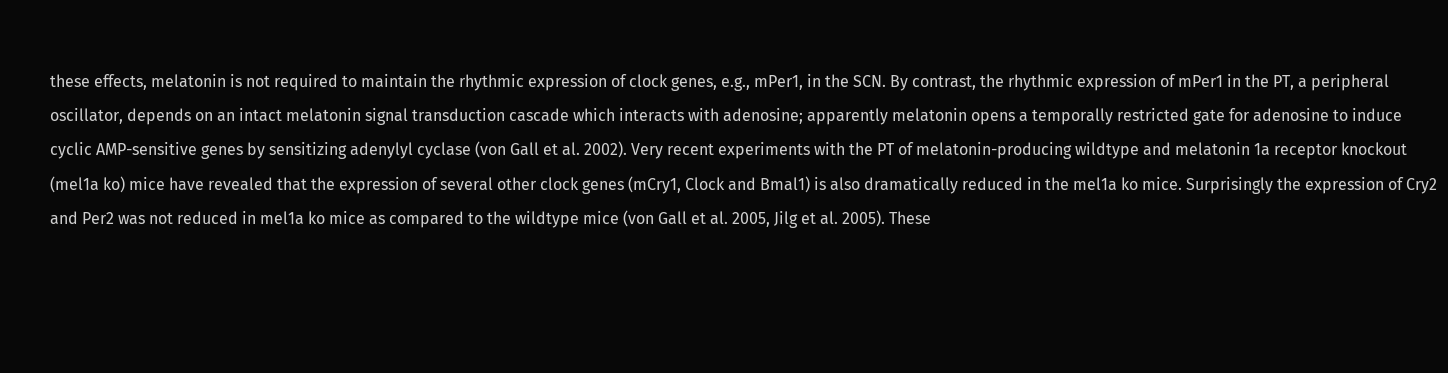these effects, melatonin is not required to maintain the rhythmic expression of clock genes, e.g., mPer1, in the SCN. By contrast, the rhythmic expression of mPer1 in the PT, a peripheral oscillator, depends on an intact melatonin signal transduction cascade which interacts with adenosine; apparently melatonin opens a temporally restricted gate for adenosine to induce cyclic AMP-sensitive genes by sensitizing adenylyl cyclase (von Gall et al. 2002). Very recent experiments with the PT of melatonin-producing wildtype and melatonin 1a receptor knockout (mel1a ko) mice have revealed that the expression of several other clock genes (mCry1, Clock and Bmal1) is also dramatically reduced in the mel1a ko mice. Surprisingly the expression of Cry2 and Per2 was not reduced in mel1a ko mice as compared to the wildtype mice (von Gall et al. 2005, Jilg et al. 2005). These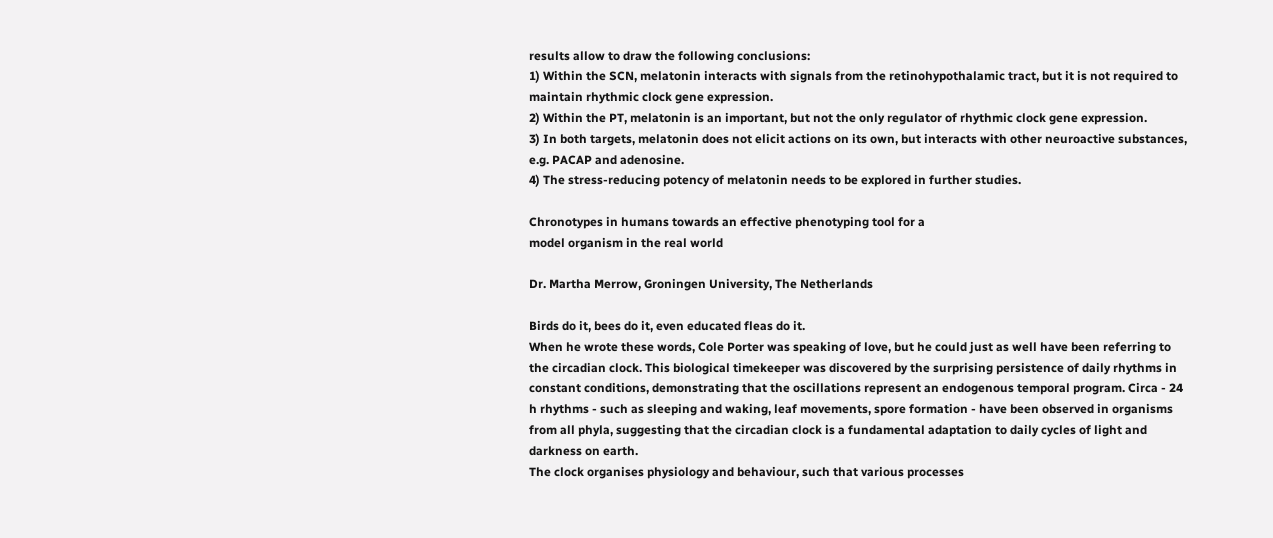results allow to draw the following conclusions:
1) Within the SCN, melatonin interacts with signals from the retinohypothalamic tract, but it is not required to maintain rhythmic clock gene expression.
2) Within the PT, melatonin is an important, but not the only regulator of rhythmic clock gene expression.
3) In both targets, melatonin does not elicit actions on its own, but interacts with other neuroactive substances, e.g. PACAP and adenosine.
4) The stress-reducing potency of melatonin needs to be explored in further studies.

Chronotypes in humans towards an effective phenotyping tool for a
model organism in the real world

Dr. Martha Merrow, Groningen University, The Netherlands

Birds do it, bees do it, even educated fleas do it.
When he wrote these words, Cole Porter was speaking of love, but he could just as well have been referring to the circadian clock. This biological timekeeper was discovered by the surprising persistence of daily rhythms in constant conditions, demonstrating that the oscillations represent an endogenous temporal program. Circa - 24 h rhythms - such as sleeping and waking, leaf movements, spore formation - have been observed in organisms from all phyla, suggesting that the circadian clock is a fundamental adaptation to daily cycles of light and darkness on earth.
The clock organises physiology and behaviour, such that various processes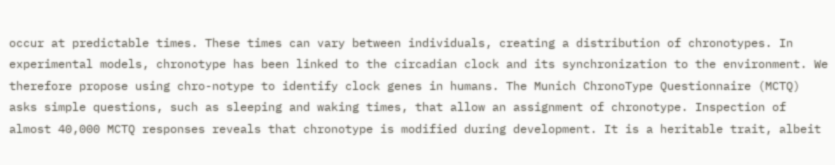occur at predictable times. These times can vary between individuals, creating a distribution of chronotypes. In experimental models, chronotype has been linked to the circadian clock and its synchronization to the environment. We therefore propose using chro-notype to identify clock genes in humans. The Munich ChronoType Questionnaire (MCTQ) asks simple questions, such as sleeping and waking times, that allow an assignment of chronotype. Inspection of almost 40,000 MCTQ responses reveals that chronotype is modified during development. It is a heritable trait, albeit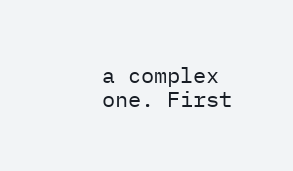a complex one. First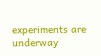experiments are underway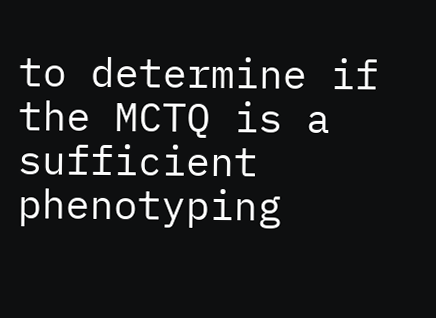to determine if the MCTQ is a sufficient phenotyping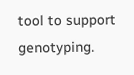tool to support genotyping.